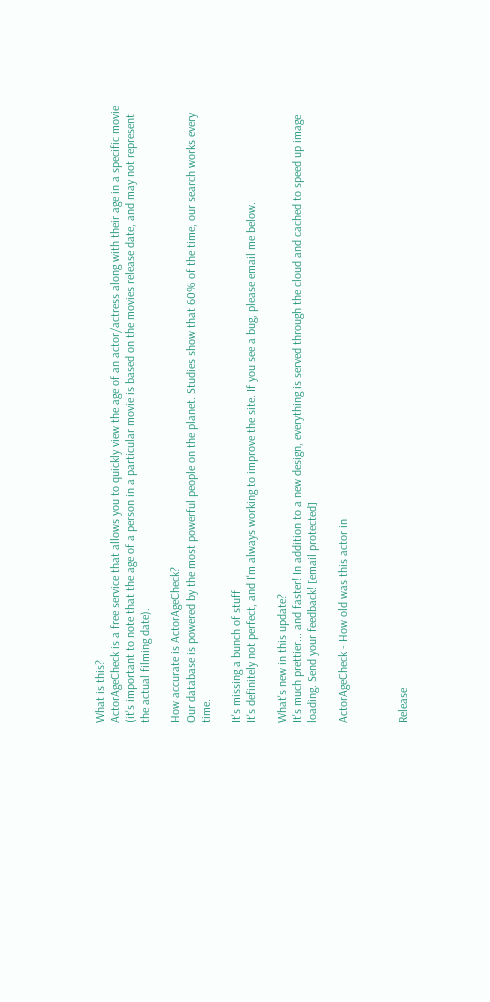What is this?
ActorAgeCheck is a free service that allows you to quickly view the age of an actor/actress along with their age in a specific movie (it's important to note that the age of a person in a particular movie is based on the movies release date, and may not represent the actual filming date).

How accurate is ActorAgeCheck?
Our database is powered by the most powerful people on the planet. Studies show that 60% of the time, our search works every time.

It's missing a bunch of stuff
It's definitely not perfect, and I'm always working to improve the site. If you see a bug, please email me below.

What's new in this update?
It's much prettier... and faster! In addition to a new design, everything is served through the cloud and cached to speed up image loading. Send your feedback! [email protected]

ActorAgeCheck - How old was this actor in



Release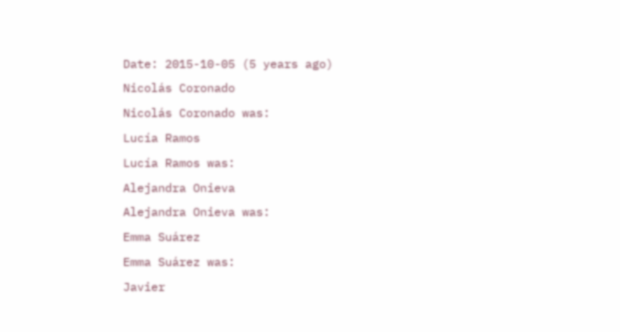Date: 2015-10-05 (5 years ago)
Nicolás Coronado
Nicolás Coronado was:
Lucía Ramos
Lucía Ramos was:
Alejandra Onieva
Alejandra Onieva was:
Emma Suárez
Emma Suárez was:
Javier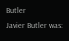Butler
Javier Butler was: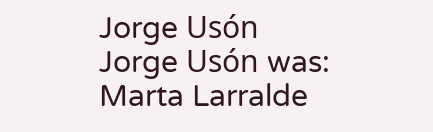Jorge Usón
Jorge Usón was:
Marta Larralde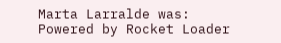Marta Larralde was:
Powered by Rocket Loader